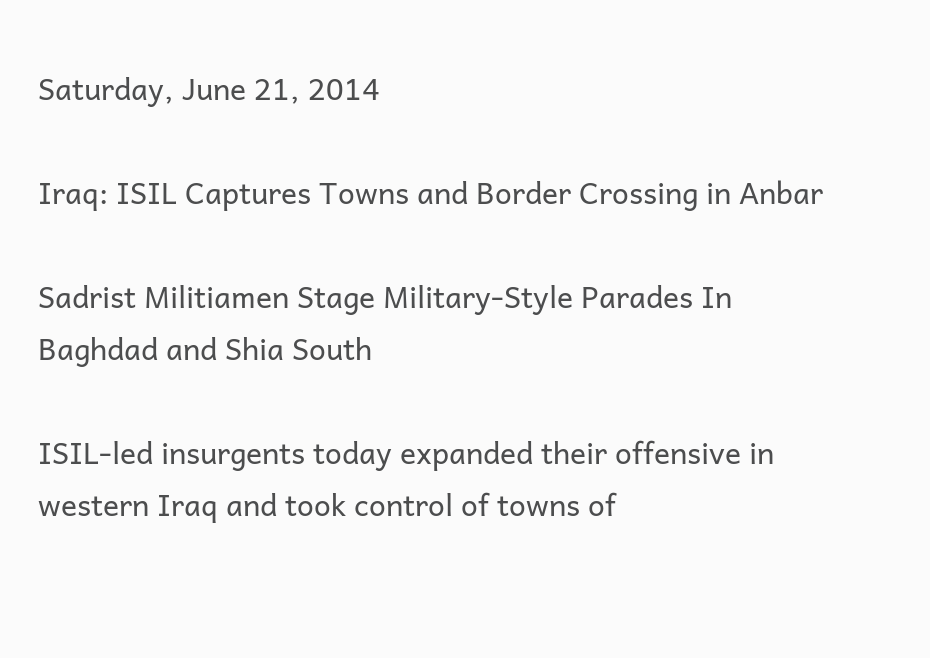Saturday, June 21, 2014

Iraq: ISIL Captures Towns and Border Crossing in Anbar

Sadrist Militiamen Stage Military-Style Parades In Baghdad and Shia South

ISIL-led insurgents today expanded their offensive in western Iraq and took control of towns of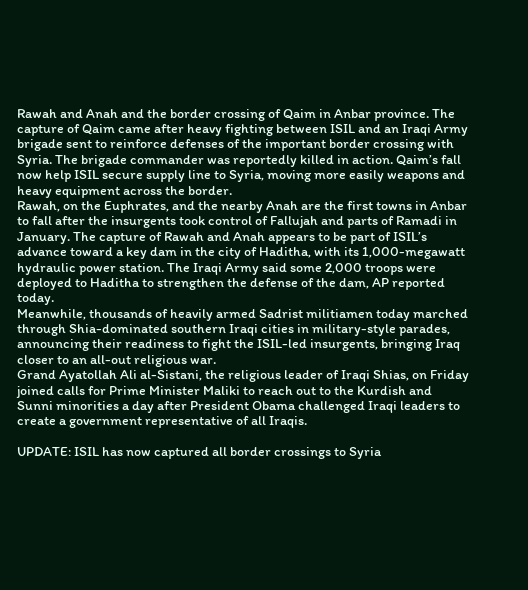Rawah and Anah and the border crossing of Qaim in Anbar province. The capture of Qaim came after heavy fighting between ISIL and an Iraqi Army brigade sent to reinforce defenses of the important border crossing with Syria. The brigade commander was reportedly killed in action. Qaim’s fall now help ISIL secure supply line to Syria, moving more easily weapons and heavy equipment across the border.
Rawah, on the Euphrates, and the nearby Anah are the first towns in Anbar to fall after the insurgents took control of Fallujah and parts of Ramadi in January. The capture of Rawah and Anah appears to be part of ISIL’s advance toward a key dam in the city of Haditha, with its 1,000-megawatt hydraulic power station. The Iraqi Army said some 2,000 troops were deployed to Haditha to strengthen the defense of the dam, AP reported today.
Meanwhile, thousands of heavily armed Sadrist militiamen today marched through Shia-dominated southern Iraqi cities in military-style parades, announcing their readiness to fight the ISIL-led insurgents, bringing Iraq closer to an all-out religious war.
Grand Ayatollah Ali al-Sistani, the religious leader of Iraqi Shias, on Friday joined calls for Prime Minister Maliki to reach out to the Kurdish and Sunni minorities a day after President Obama challenged Iraqi leaders to create a government representative of all Iraqis.

UPDATE: ISIL has now captured all border crossings to Syria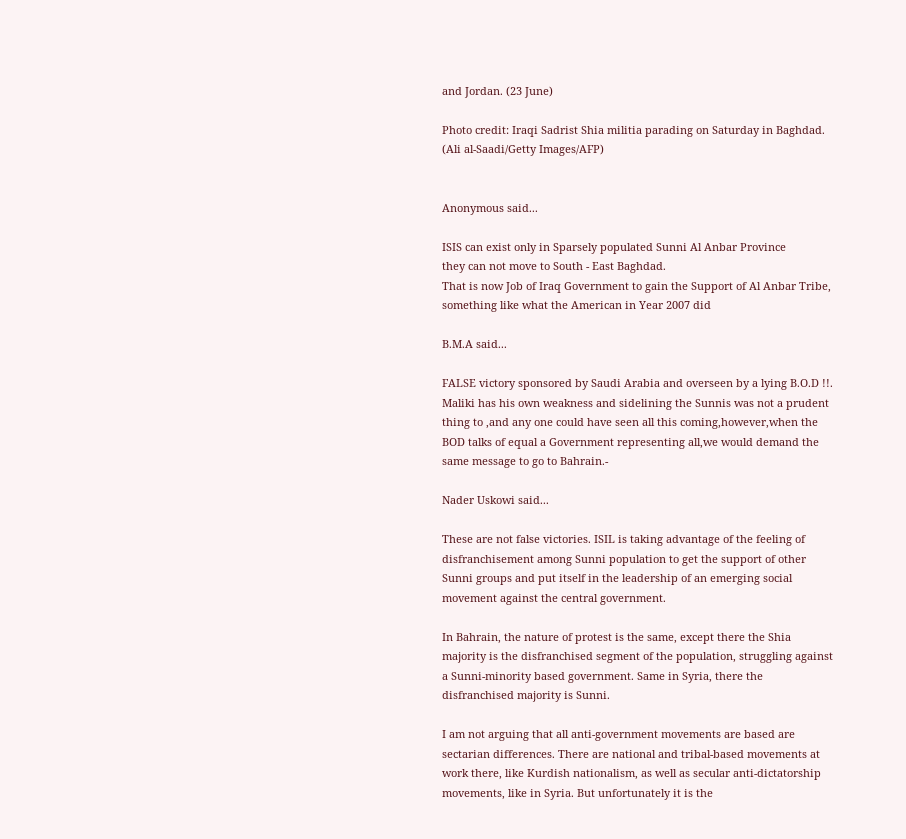and Jordan. (23 June)

Photo credit: Iraqi Sadrist Shia militia parading on Saturday in Baghdad. (Ali al-Saadi/Getty Images/AFP)


Anonymous said...

ISIS can exist only in Sparsely populated Sunni Al Anbar Province
they can not move to South - East Baghdad.
That is now Job of Iraq Government to gain the Support of Al Anbar Tribe, something like what the American in Year 2007 did

B.M.A said...

FALSE victory sponsored by Saudi Arabia and overseen by a lying B.O.D !!.
Maliki has his own weakness and sidelining the Sunnis was not a prudent thing to ,and any one could have seen all this coming,however,when the BOD talks of equal a Government representing all,we would demand the same message to go to Bahrain.-

Nader Uskowi said...

These are not false victories. ISIL is taking advantage of the feeling of disfranchisement among Sunni population to get the support of other Sunni groups and put itself in the leadership of an emerging social movement against the central government.

In Bahrain, the nature of protest is the same, except there the Shia majority is the disfranchised segment of the population, struggling against a Sunni-minority based government. Same in Syria, there the disfranchised majority is Sunni.

I am not arguing that all anti-government movements are based are sectarian differences. There are national and tribal-based movements at work there, like Kurdish nationalism, as well as secular anti-dictatorship movements, like in Syria. But unfortunately it is the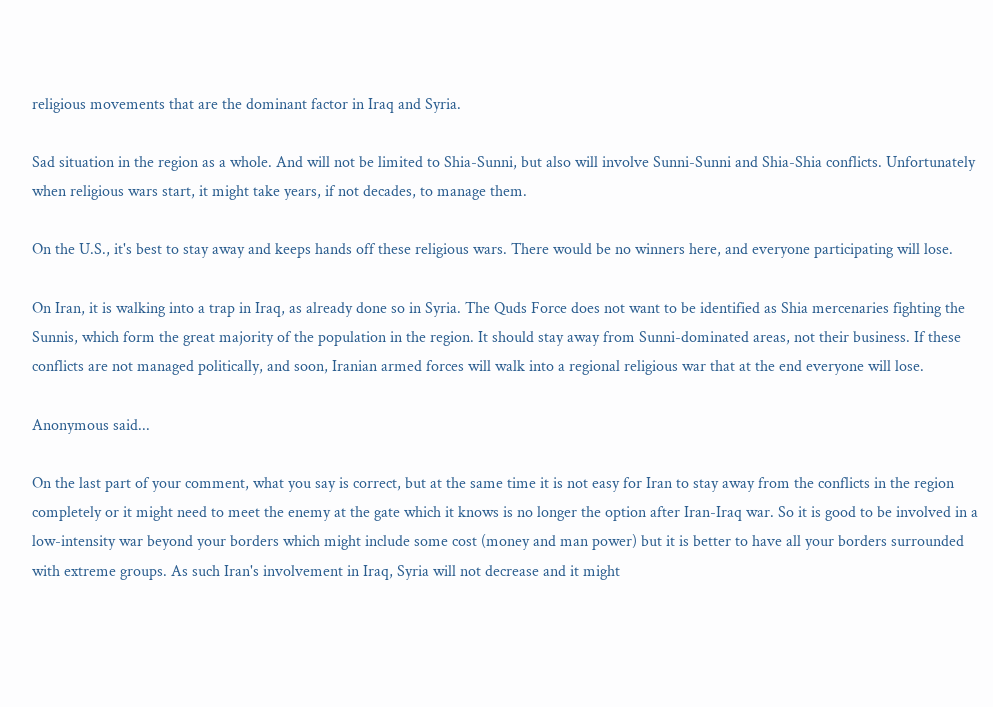religious movements that are the dominant factor in Iraq and Syria.

Sad situation in the region as a whole. And will not be limited to Shia-Sunni, but also will involve Sunni-Sunni and Shia-Shia conflicts. Unfortunately when religious wars start, it might take years, if not decades, to manage them.

On the U.S., it's best to stay away and keeps hands off these religious wars. There would be no winners here, and everyone participating will lose.

On Iran, it is walking into a trap in Iraq, as already done so in Syria. The Quds Force does not want to be identified as Shia mercenaries fighting the Sunnis, which form the great majority of the population in the region. It should stay away from Sunni-dominated areas, not their business. If these conflicts are not managed politically, and soon, Iranian armed forces will walk into a regional religious war that at the end everyone will lose.

Anonymous said...

On the last part of your comment, what you say is correct, but at the same time it is not easy for Iran to stay away from the conflicts in the region completely or it might need to meet the enemy at the gate which it knows is no longer the option after Iran-Iraq war. So it is good to be involved in a low-intensity war beyond your borders which might include some cost (money and man power) but it is better to have all your borders surrounded with extreme groups. As such Iran's involvement in Iraq, Syria will not decrease and it might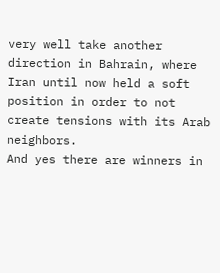very well take another direction in Bahrain, where Iran until now held a soft position in order to not create tensions with its Arab neighbors.
And yes there are winners in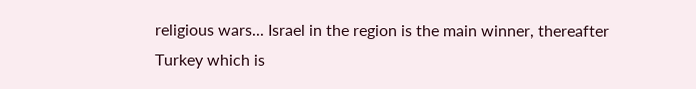religious wars... Israel in the region is the main winner, thereafter Turkey which is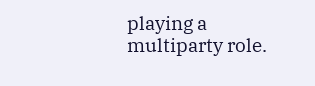playing a multiparty role.